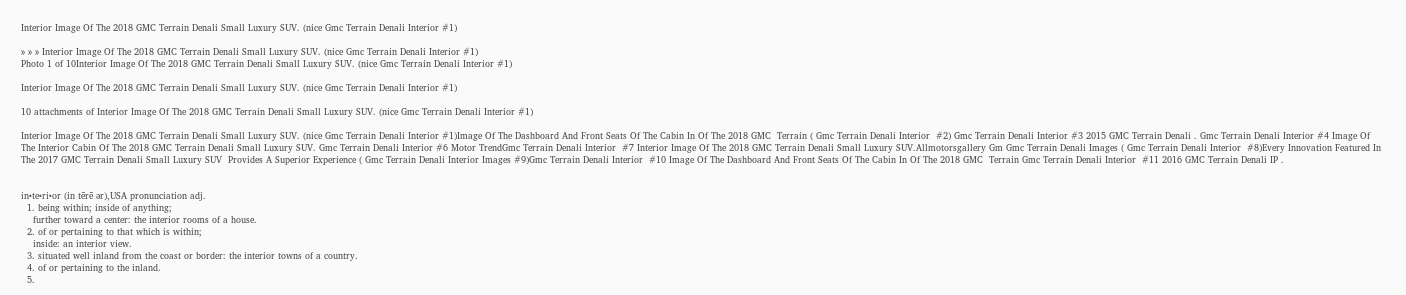Interior Image Of The 2018 GMC Terrain Denali Small Luxury SUV. (nice Gmc Terrain Denali Interior #1)

» » » Interior Image Of The 2018 GMC Terrain Denali Small Luxury SUV. (nice Gmc Terrain Denali Interior #1)
Photo 1 of 10Interior Image Of The 2018 GMC Terrain Denali Small Luxury SUV. (nice Gmc Terrain Denali Interior #1)

Interior Image Of The 2018 GMC Terrain Denali Small Luxury SUV. (nice Gmc Terrain Denali Interior #1)

10 attachments of Interior Image Of The 2018 GMC Terrain Denali Small Luxury SUV. (nice Gmc Terrain Denali Interior #1)

Interior Image Of The 2018 GMC Terrain Denali Small Luxury SUV. (nice Gmc Terrain Denali Interior #1)Image Of The Dashboard And Front Seats Of The Cabin In Of The 2018 GMC  Terrain ( Gmc Terrain Denali Interior  #2) Gmc Terrain Denali Interior #3 2015 GMC Terrain Denali . Gmc Terrain Denali Interior #4 Image Of The Interior Cabin Of The 2018 GMC Terrain Denali Small Luxury SUV. Gmc Terrain Denali Interior #6 Motor TrendGmc Terrain Denali Interior  #7 Interior Image Of The 2018 GMC Terrain Denali Small Luxury SUV.Allmotorsgallery Gm Gmc Terrain Denali Images ( Gmc Terrain Denali Interior  #8)Every Innovation Featured In The 2017 GMC Terrain Denali Small Luxury SUV  Provides A Superior Experience ( Gmc Terrain Denali Interior Images #9)Gmc Terrain Denali Interior  #10 Image Of The Dashboard And Front Seats Of The Cabin In Of The 2018 GMC  Terrain Gmc Terrain Denali Interior  #11 2016 GMC Terrain Denali IP .


in•te•ri•or (in tērē ər),USA pronunciation adj.
  1. being within; inside of anything;
    further toward a center: the interior rooms of a house.
  2. of or pertaining to that which is within;
    inside: an interior view.
  3. situated well inland from the coast or border: the interior towns of a country.
  4. of or pertaining to the inland.
  5.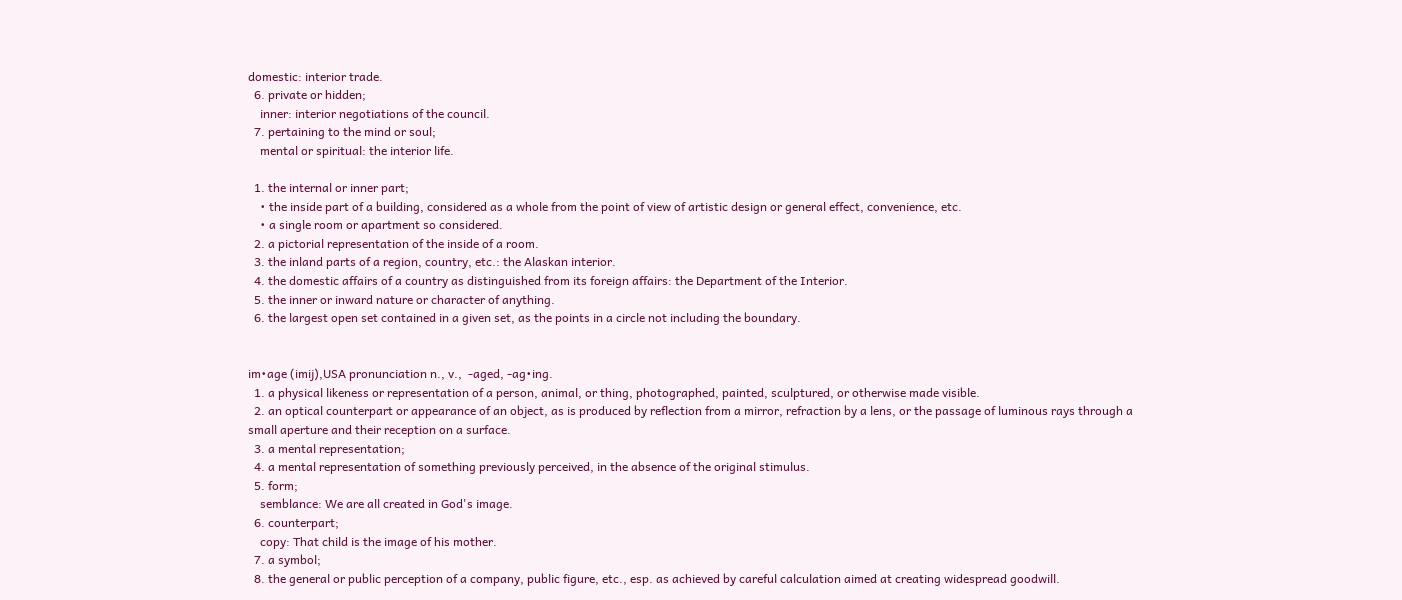domestic: interior trade.
  6. private or hidden;
    inner: interior negotiations of the council.
  7. pertaining to the mind or soul;
    mental or spiritual: the interior life.

  1. the internal or inner part;
    • the inside part of a building, considered as a whole from the point of view of artistic design or general effect, convenience, etc.
    • a single room or apartment so considered.
  2. a pictorial representation of the inside of a room.
  3. the inland parts of a region, country, etc.: the Alaskan interior.
  4. the domestic affairs of a country as distinguished from its foreign affairs: the Department of the Interior.
  5. the inner or inward nature or character of anything.
  6. the largest open set contained in a given set, as the points in a circle not including the boundary.


im•age (imij),USA pronunciation n., v.,  -aged, -ag•ing.
  1. a physical likeness or representation of a person, animal, or thing, photographed, painted, sculptured, or otherwise made visible.
  2. an optical counterpart or appearance of an object, as is produced by reflection from a mirror, refraction by a lens, or the passage of luminous rays through a small aperture and their reception on a surface.
  3. a mental representation;
  4. a mental representation of something previously perceived, in the absence of the original stimulus.
  5. form;
    semblance: We are all created in God's image.
  6. counterpart;
    copy: That child is the image of his mother.
  7. a symbol;
  8. the general or public perception of a company, public figure, etc., esp. as achieved by careful calculation aimed at creating widespread goodwill.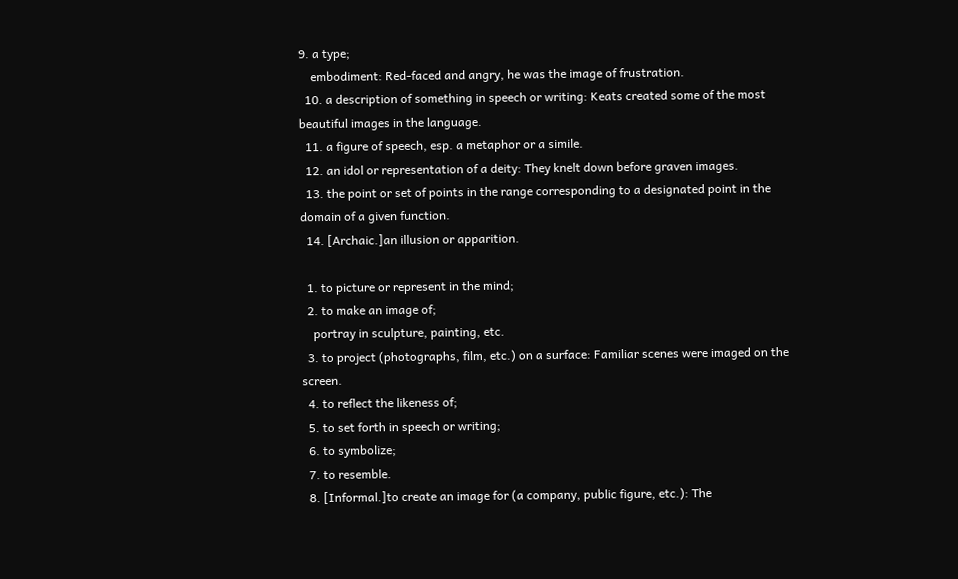9. a type;
    embodiment: Red-faced and angry, he was the image of frustration.
  10. a description of something in speech or writing: Keats created some of the most beautiful images in the language.
  11. a figure of speech, esp. a metaphor or a simile.
  12. an idol or representation of a deity: They knelt down before graven images.
  13. the point or set of points in the range corresponding to a designated point in the domain of a given function.
  14. [Archaic.]an illusion or apparition.

  1. to picture or represent in the mind;
  2. to make an image of;
    portray in sculpture, painting, etc.
  3. to project (photographs, film, etc.) on a surface: Familiar scenes were imaged on the screen.
  4. to reflect the likeness of;
  5. to set forth in speech or writing;
  6. to symbolize;
  7. to resemble.
  8. [Informal.]to create an image for (a company, public figure, etc.): The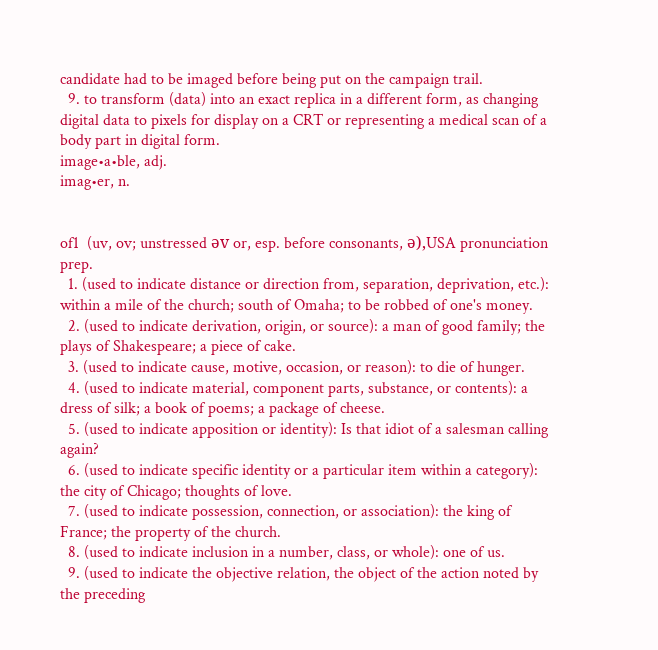candidate had to be imaged before being put on the campaign trail.
  9. to transform (data) into an exact replica in a different form, as changing digital data to pixels for display on a CRT or representing a medical scan of a body part in digital form.
image•a•ble, adj.
imag•er, n.


of1  (uv, ov; unstressed əv or, esp. before consonants, ə),USA pronunciation prep.
  1. (used to indicate distance or direction from, separation, deprivation, etc.): within a mile of the church; south of Omaha; to be robbed of one's money.
  2. (used to indicate derivation, origin, or source): a man of good family; the plays of Shakespeare; a piece of cake.
  3. (used to indicate cause, motive, occasion, or reason): to die of hunger.
  4. (used to indicate material, component parts, substance, or contents): a dress of silk; a book of poems; a package of cheese.
  5. (used to indicate apposition or identity): Is that idiot of a salesman calling again?
  6. (used to indicate specific identity or a particular item within a category): the city of Chicago; thoughts of love.
  7. (used to indicate possession, connection, or association): the king of France; the property of the church.
  8. (used to indicate inclusion in a number, class, or whole): one of us.
  9. (used to indicate the objective relation, the object of the action noted by the preceding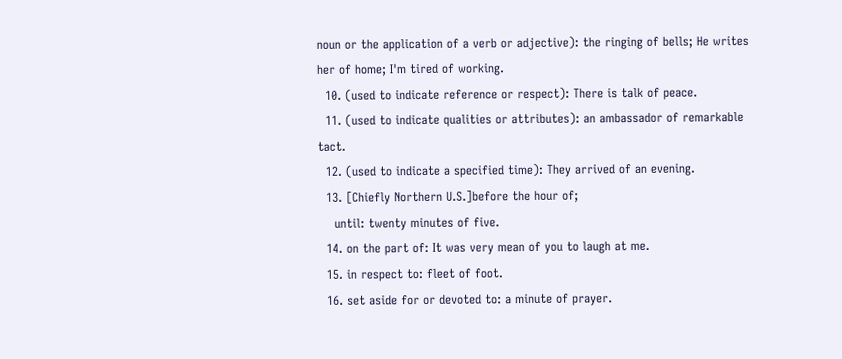noun or the application of a verb or adjective): the ringing of bells; He writes her of home; I'm tired of working.
  10. (used to indicate reference or respect): There is talk of peace.
  11. (used to indicate qualities or attributes): an ambassador of remarkable tact.
  12. (used to indicate a specified time): They arrived of an evening.
  13. [Chiefly Northern U.S.]before the hour of;
    until: twenty minutes of five.
  14. on the part of: It was very mean of you to laugh at me.
  15. in respect to: fleet of foot.
  16. set aside for or devoted to: a minute of prayer.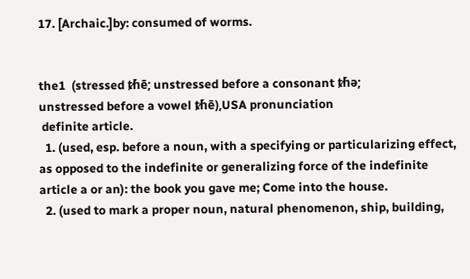17. [Archaic.]by: consumed of worms.


the1  (stressed ᵺē; unstressed before a consonant ᵺə;
unstressed before a vowel ᵺē),USA pronunciation
 definite article.
  1. (used, esp. before a noun, with a specifying or particularizing effect, as opposed to the indefinite or generalizing force of the indefinite article a or an): the book you gave me; Come into the house.
  2. (used to mark a proper noun, natural phenomenon, ship, building,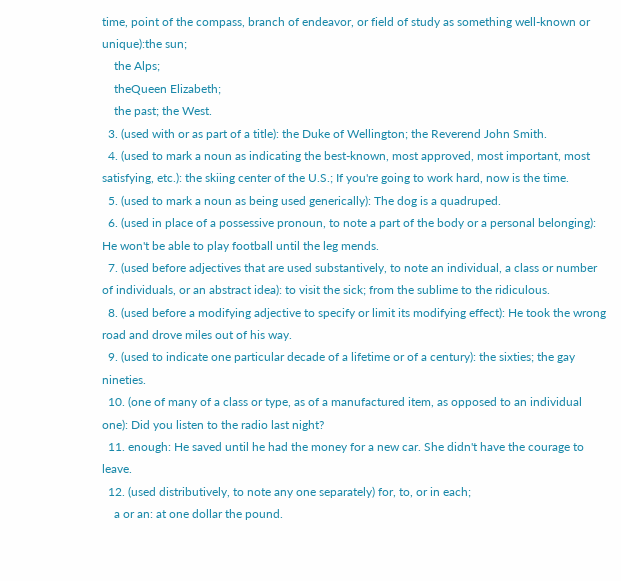time, point of the compass, branch of endeavor, or field of study as something well-known or unique):the sun;
    the Alps;
    theQueen Elizabeth;
    the past; the West.
  3. (used with or as part of a title): the Duke of Wellington; the Reverend John Smith.
  4. (used to mark a noun as indicating the best-known, most approved, most important, most satisfying, etc.): the skiing center of the U.S.; If you're going to work hard, now is the time.
  5. (used to mark a noun as being used generically): The dog is a quadruped.
  6. (used in place of a possessive pronoun, to note a part of the body or a personal belonging): He won't be able to play football until the leg mends.
  7. (used before adjectives that are used substantively, to note an individual, a class or number of individuals, or an abstract idea): to visit the sick; from the sublime to the ridiculous.
  8. (used before a modifying adjective to specify or limit its modifying effect): He took the wrong road and drove miles out of his way.
  9. (used to indicate one particular decade of a lifetime or of a century): the sixties; the gay nineties.
  10. (one of many of a class or type, as of a manufactured item, as opposed to an individual one): Did you listen to the radio last night?
  11. enough: He saved until he had the money for a new car. She didn't have the courage to leave.
  12. (used distributively, to note any one separately) for, to, or in each;
    a or an: at one dollar the pound.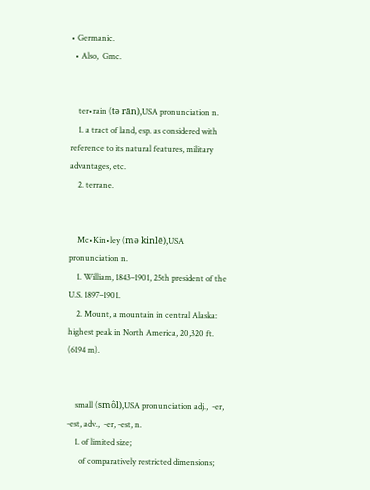• Germanic.
  • Also,  Gmc.


    ter•rain (tə rān),USA pronunciation n.
    1. a tract of land, esp. as considered with reference to its natural features, military advantages, etc.
    2. terrane.


    Mc•Kin•ley (mə kinlē),USA pronunciation n.
    1. William, 1843–1901, 25th president of the U.S. 1897–1901.
    2. Mount, a mountain in central Alaska: highest peak in North America, 20,320 ft. (6194 m).


    small (smôl),USA pronunciation adj.,  -er, -est, adv.,  -er, -est, n.
    1. of limited size;
      of comparatively restricted dimensions;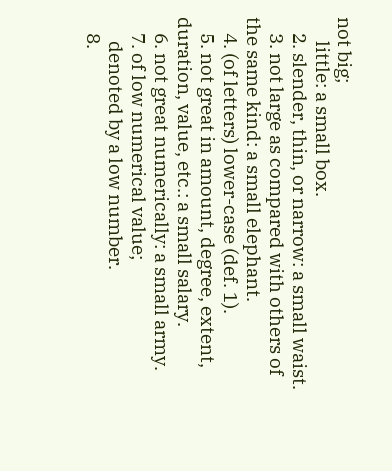not big;
      little: a small box.
    2. slender, thin, or narrow: a small waist.
    3. not large as compared with others of the same kind: a small elephant.
    4. (of letters) lower-case (def. 1).
    5. not great in amount, degree, extent, duration, value, etc.: a small salary.
    6. not great numerically: a small army.
    7. of low numerical value;
      denoted by a low number.
    8.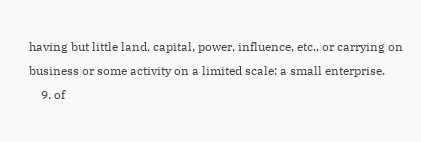having but little land, capital, power, influence, etc., or carrying on business or some activity on a limited scale: a small enterprise.
    9. of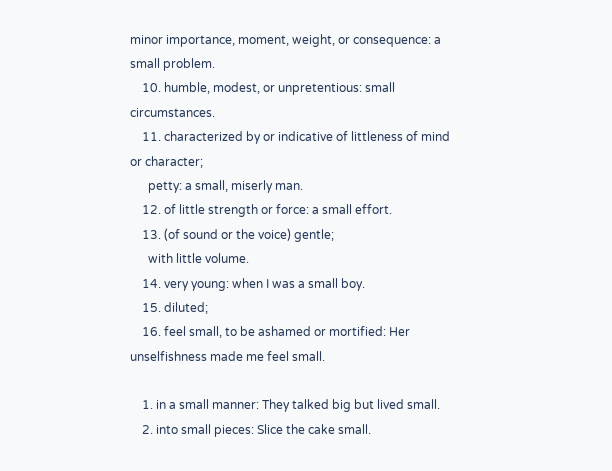minor importance, moment, weight, or consequence: a small problem.
    10. humble, modest, or unpretentious: small circumstances.
    11. characterized by or indicative of littleness of mind or character;
      petty: a small, miserly man.
    12. of little strength or force: a small effort.
    13. (of sound or the voice) gentle;
      with little volume.
    14. very young: when I was a small boy.
    15. diluted;
    16. feel small, to be ashamed or mortified: Her unselfishness made me feel small.

    1. in a small manner: They talked big but lived small.
    2. into small pieces: Slice the cake small.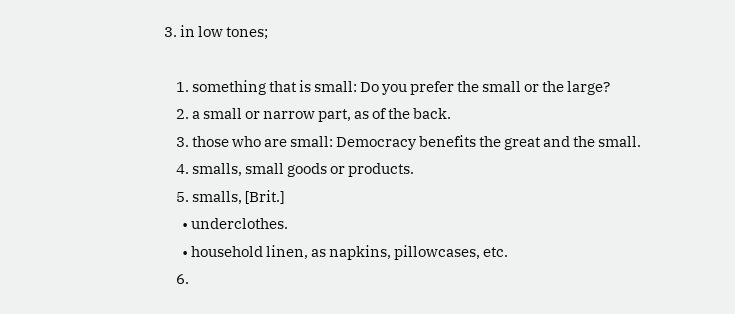3. in low tones;

    1. something that is small: Do you prefer the small or the large?
    2. a small or narrow part, as of the back.
    3. those who are small: Democracy benefits the great and the small.
    4. smalls, small goods or products.
    5. smalls, [Brit.]
      • underclothes.
      • household linen, as napkins, pillowcases, etc.
    6.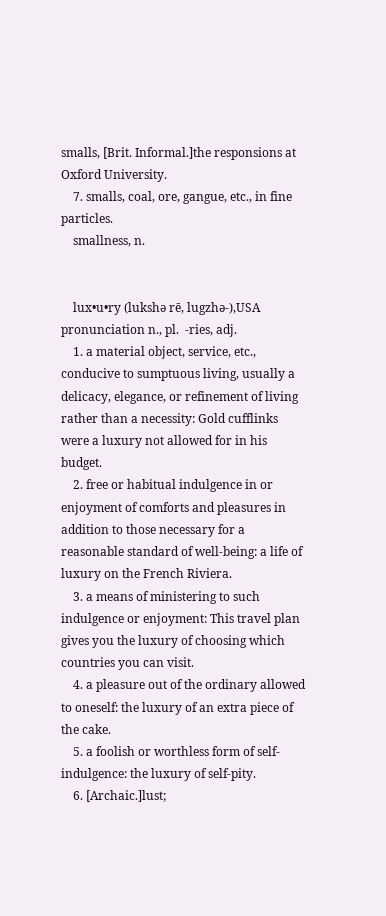smalls, [Brit. Informal.]the responsions at Oxford University.
    7. smalls, coal, ore, gangue, etc., in fine particles.
    smallness, n.


    lux•u•ry (lukshə rē, lugzhə-),USA pronunciation n., pl.  -ries, adj.
    1. a material object, service, etc., conducive to sumptuous living, usually a delicacy, elegance, or refinement of living rather than a necessity: Gold cufflinks were a luxury not allowed for in his budget.
    2. free or habitual indulgence in or enjoyment of comforts and pleasures in addition to those necessary for a reasonable standard of well-being: a life of luxury on the French Riviera.
    3. a means of ministering to such indulgence or enjoyment: This travel plan gives you the luxury of choosing which countries you can visit.
    4. a pleasure out of the ordinary allowed to oneself: the luxury of an extra piece of the cake.
    5. a foolish or worthless form of self-indulgence: the luxury of self-pity.
    6. [Archaic.]lust;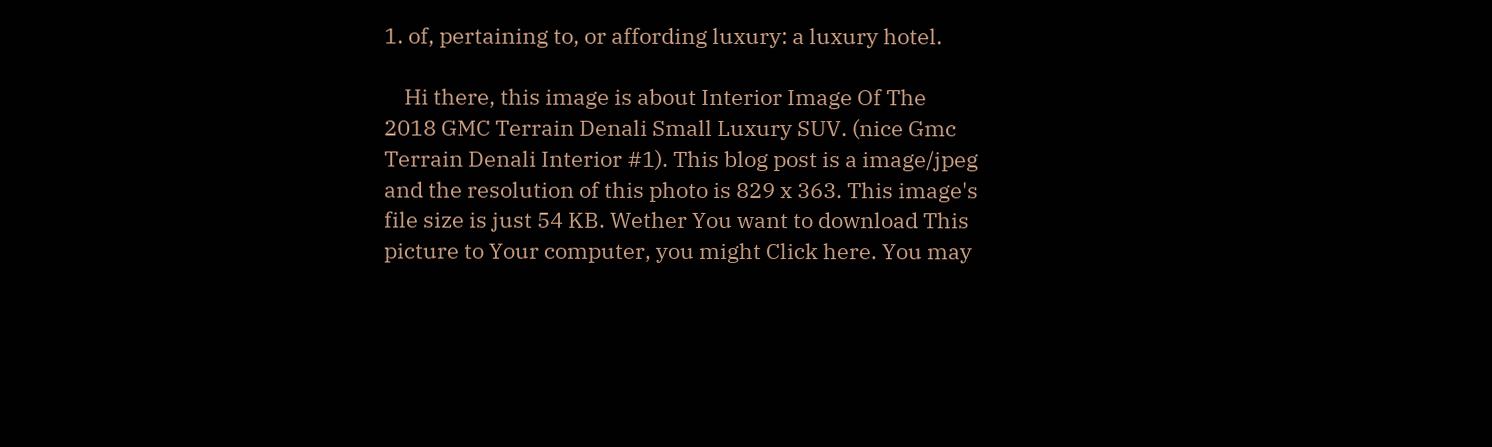1. of, pertaining to, or affording luxury: a luxury hotel.

    Hi there, this image is about Interior Image Of The 2018 GMC Terrain Denali Small Luxury SUV. (nice Gmc Terrain Denali Interior #1). This blog post is a image/jpeg and the resolution of this photo is 829 x 363. This image's file size is just 54 KB. Wether You want to download This picture to Your computer, you might Click here. You may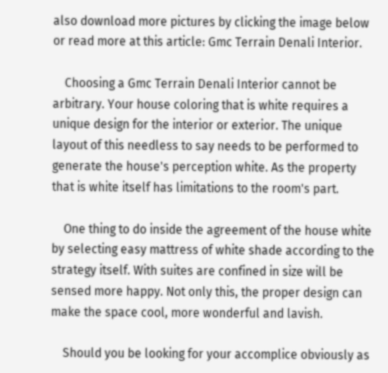also download more pictures by clicking the image below or read more at this article: Gmc Terrain Denali Interior.

    Choosing a Gmc Terrain Denali Interior cannot be arbitrary. Your house coloring that is white requires a unique design for the interior or exterior. The unique layout of this needless to say needs to be performed to generate the house's perception white. As the property that is white itself has limitations to the room's part.

    One thing to do inside the agreement of the house white by selecting easy mattress of white shade according to the strategy itself. With suites are confined in size will be sensed more happy. Not only this, the proper design can make the space cool, more wonderful and lavish.

    Should you be looking for your accomplice obviously as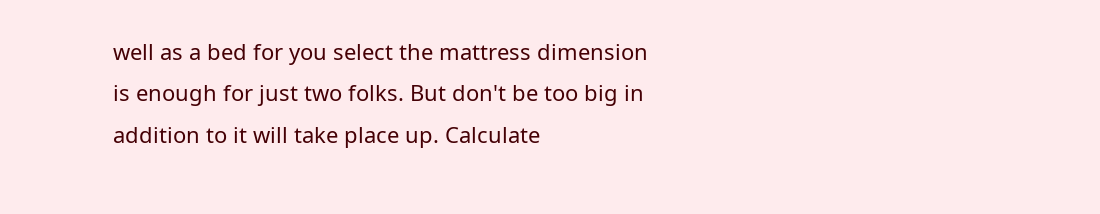well as a bed for you select the mattress dimension is enough for just two folks. But don't be too big in addition to it will take place up. Calculate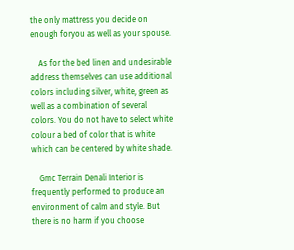the only mattress you decide on enough foryou as well as your spouse.

    As for the bed linen and undesirable address themselves can use additional colors including silver, white, green as well as a combination of several colors. You do not have to select white colour a bed of color that is white which can be centered by white shade.

    Gmc Terrain Denali Interior is frequently performed to produce an environment of calm and style. But there is no harm if you choose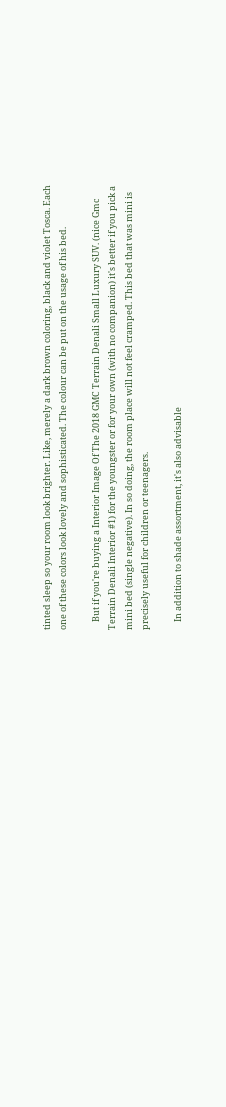tinted sleep so your room look brighter. Like, merely a dark brown coloring, black and violet Tosca. Each one of these colors look lovely and sophisticated. The colour can be put on the usage of his bed.

    But if you're buying a Interior Image Of The 2018 GMC Terrain Denali Small Luxury SUV. (nice Gmc Terrain Denali Interior #1) for the youngster or for your own (with no companion) it's better if you pick a mini bed (single negative). In so doing, the room place will not feel cramped. This bed that was mini is precisely useful for children or teenagers.

    In addition to shade assortment, it's also advisable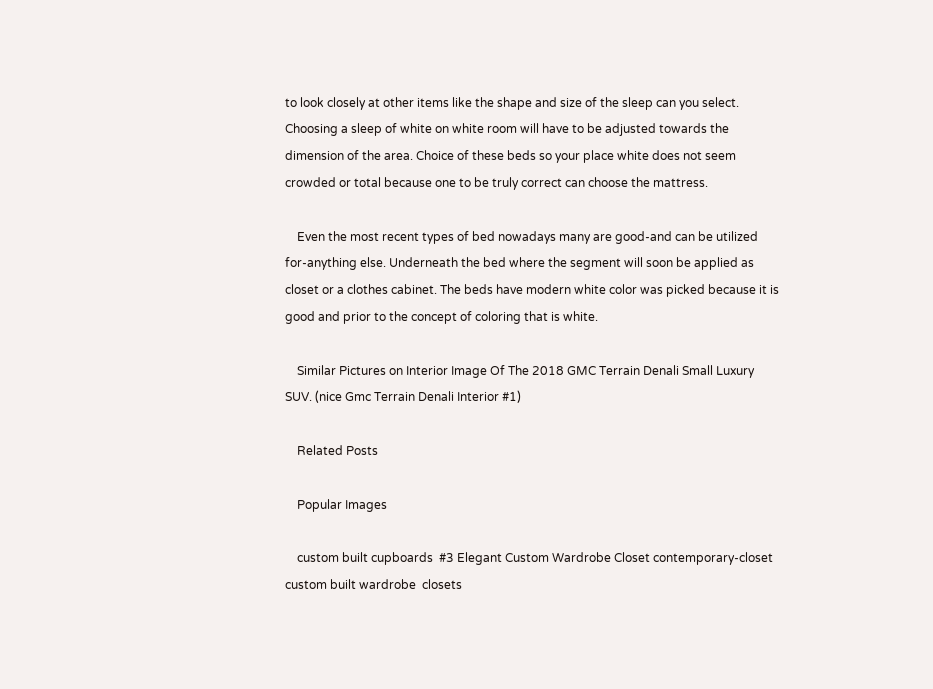to look closely at other items like the shape and size of the sleep can you select. Choosing a sleep of white on white room will have to be adjusted towards the dimension of the area. Choice of these beds so your place white does not seem crowded or total because one to be truly correct can choose the mattress.

    Even the most recent types of bed nowadays many are good-and can be utilized for-anything else. Underneath the bed where the segment will soon be applied as closet or a clothes cabinet. The beds have modern white color was picked because it is good and prior to the concept of coloring that is white.

    Similar Pictures on Interior Image Of The 2018 GMC Terrain Denali Small Luxury SUV. (nice Gmc Terrain Denali Interior #1)

    Related Posts

    Popular Images

    custom built cupboards  #3 Elegant Custom Wardrobe Closet contemporary-closet custom built wardrobe  closets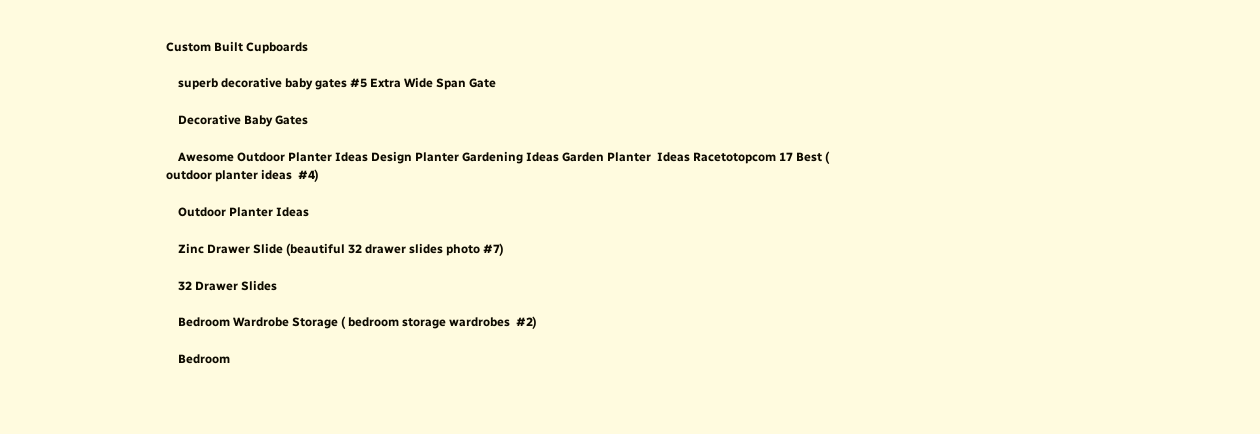Custom Built Cupboards

    superb decorative baby gates #5 Extra Wide Span Gate

    Decorative Baby Gates

    Awesome Outdoor Planter Ideas Design Planter Gardening Ideas Garden Planter  Ideas Racetotopcom 17 Best ( outdoor planter ideas  #4)

    Outdoor Planter Ideas

    Zinc Drawer Slide (beautiful 32 drawer slides photo #7)

    32 Drawer Slides

    Bedroom Wardrobe Storage ( bedroom storage wardrobes  #2)

    Bedroom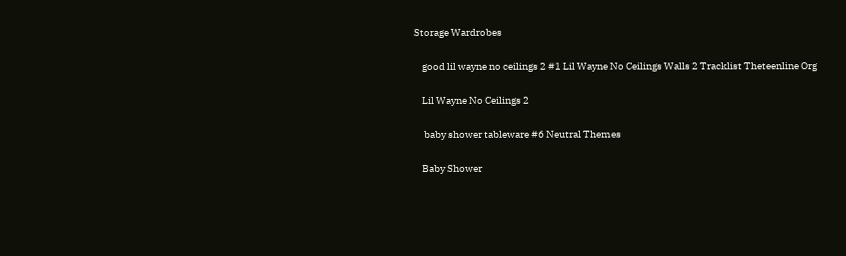Storage Wardrobes

    good lil wayne no ceilings 2 #1 Lil Wayne No Ceilings Walls 2 Tracklist Theteenline Org

    Lil Wayne No Ceilings 2

     baby shower tableware #6 Neutral Themes

    Baby Shower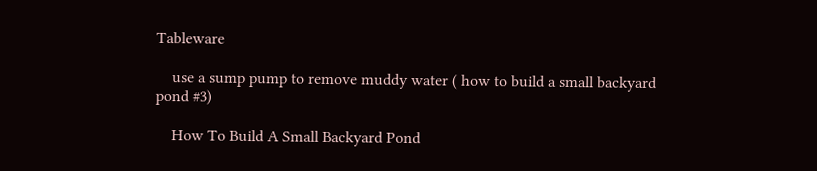Tableware

    use a sump pump to remove muddy water ( how to build a small backyard pond #3)

    How To Build A Small Backyard Pond